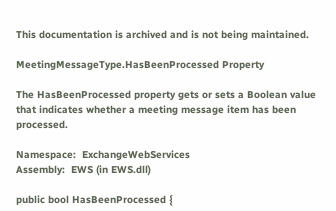This documentation is archived and is not being maintained.

MeetingMessageType.HasBeenProcessed Property

The HasBeenProcessed property gets or sets a Boolean value that indicates whether a meeting message item has been processed.

Namespace:  ExchangeWebServices
Assembly:  EWS (in EWS.dll)

public bool HasBeenProcessed {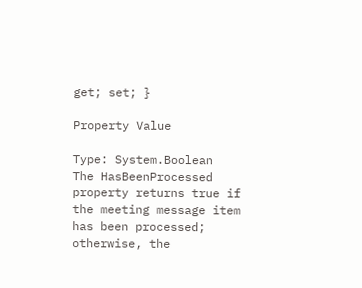get; set; }

Property Value

Type: System.Boolean
The HasBeenProcessed property returns true if the meeting message item has been processed; otherwise, the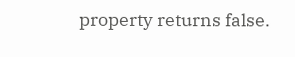property returns false.